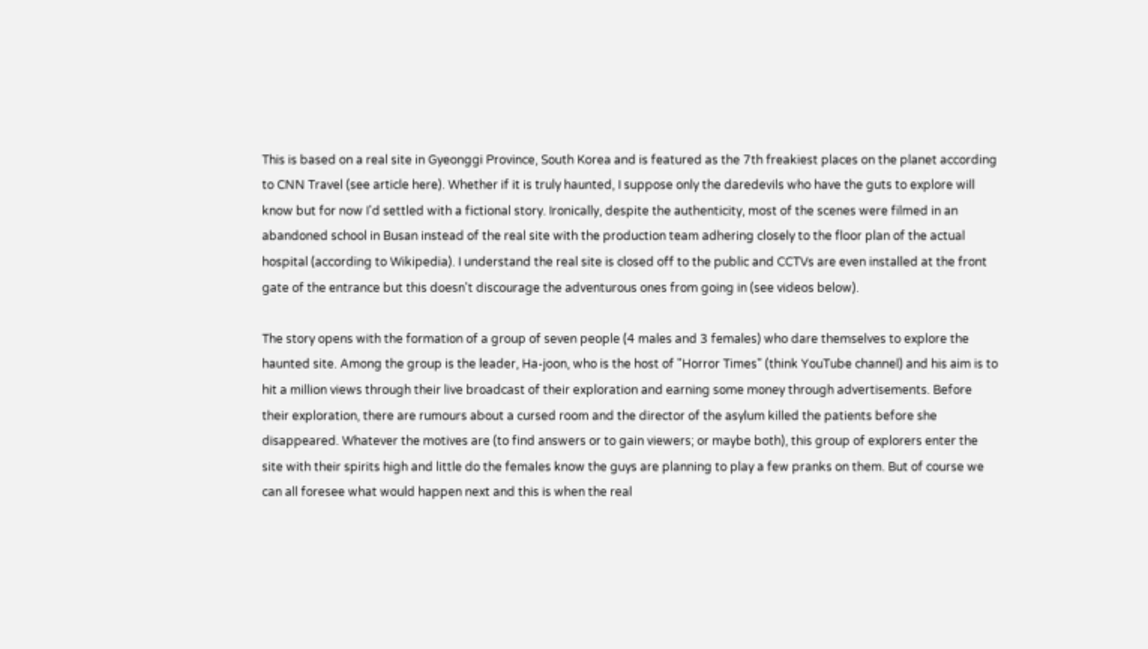This is based on a real site in Gyeonggi Province, South Korea and is featured as the 7th freakiest places on the planet according to CNN Travel (see article here). Whether if it is truly haunted, I suppose only the daredevils who have the guts to explore will know but for now I'd settled with a fictional story. Ironically, despite the authenticity, most of the scenes were filmed in an abandoned school in Busan instead of the real site with the production team adhering closely to the floor plan of the actual hospital (according to Wikipedia). I understand the real site is closed off to the public and CCTVs are even installed at the front gate of the entrance but this doesn't discourage the adventurous ones from going in (see videos below).

The story opens with the formation of a group of seven people (4 males and 3 females) who dare themselves to explore the haunted site. Among the group is the leader, Ha-joon, who is the host of "Horror Times" (think YouTube channel) and his aim is to hit a million views through their live broadcast of their exploration and earning some money through advertisements. Before their exploration, there are rumours about a cursed room and the director of the asylum killed the patients before she disappeared. Whatever the motives are (to find answers or to gain viewers; or maybe both), this group of explorers enter the site with their spirits high and little do the females know the guys are planning to play a few pranks on them. But of course we can all foresee what would happen next and this is when the real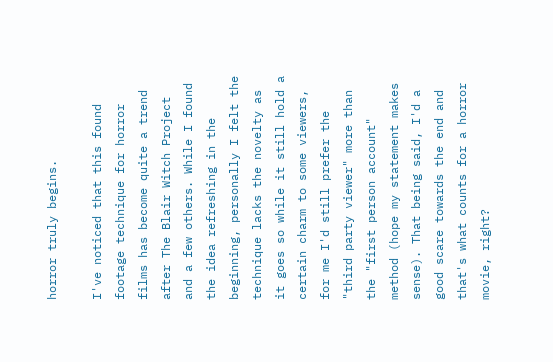horror truly begins.

I've noticed that this found footage technique for horror films has become quite a trend after The Blair Witch Project and a few others. While I found the idea refreshing in the beginning, personally I felt the technique lacks the novelty as it goes so while it still hold a certain charm to some viewers, for me I'd still prefer the "third party viewer" more than the "first person account" method (hope my statement makes sense). That being said, I'd a good scare towards the end and that's what counts for a horror movie, right?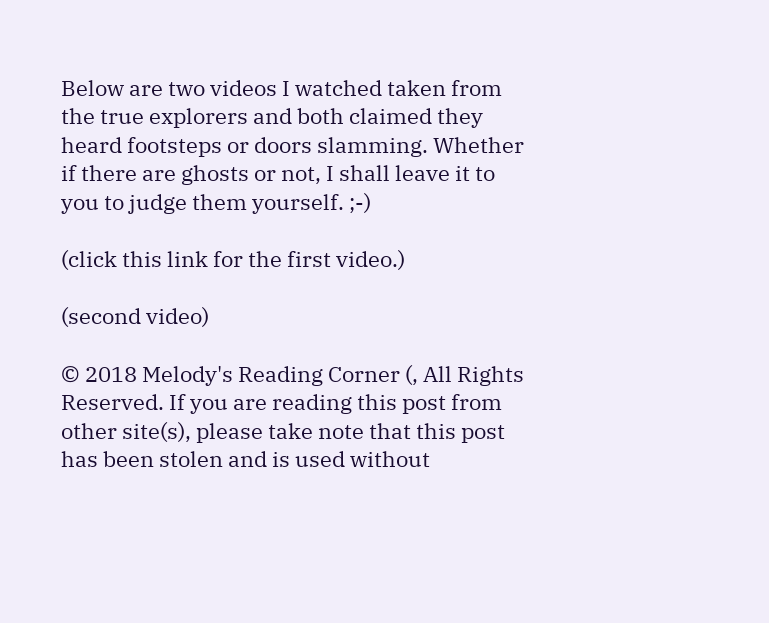Below are two videos I watched taken from the true explorers and both claimed they heard footsteps or doors slamming. Whether if there are ghosts or not, I shall leave it to you to judge them yourself. ;-)

(click this link for the first video.)

(second video)

© 2018 Melody's Reading Corner (, All Rights Reserved. If you are reading this post from other site(s), please take note that this post has been stolen and is used without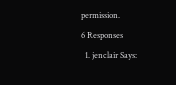permission.
6 Responses
  1. jenclair Says: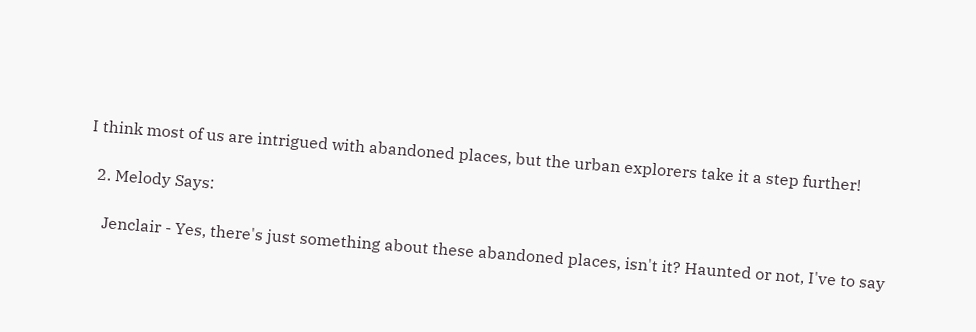I think most of us are intrigued with abandoned places, but the urban explorers take it a step further!

  2. Melody Says:

    Jenclair - Yes, there's just something about these abandoned places, isn't it? Haunted or not, I've to say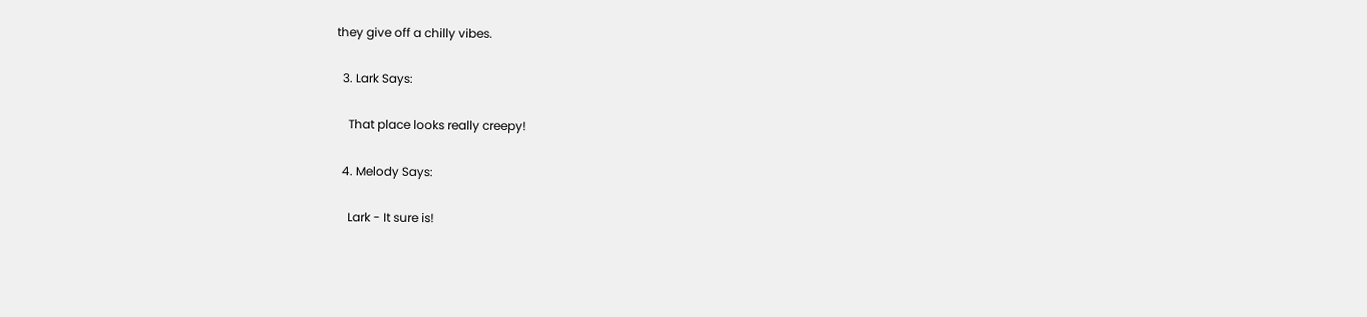they give off a chilly vibes.

  3. Lark Says:

    That place looks really creepy!

  4. Melody Says:

    Lark - It sure is!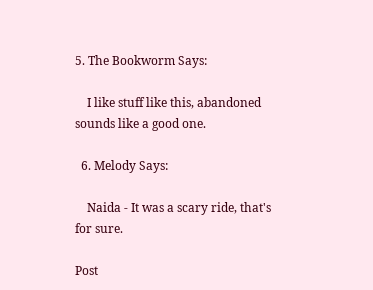5. The Bookworm Says:

    I like stuff like this, abandoned sounds like a good one.

  6. Melody Says:

    Naida - It was a scary ride, that's for sure.

Post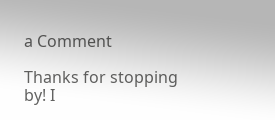a Comment

Thanks for stopping by! I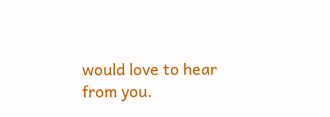would love to hear from you.